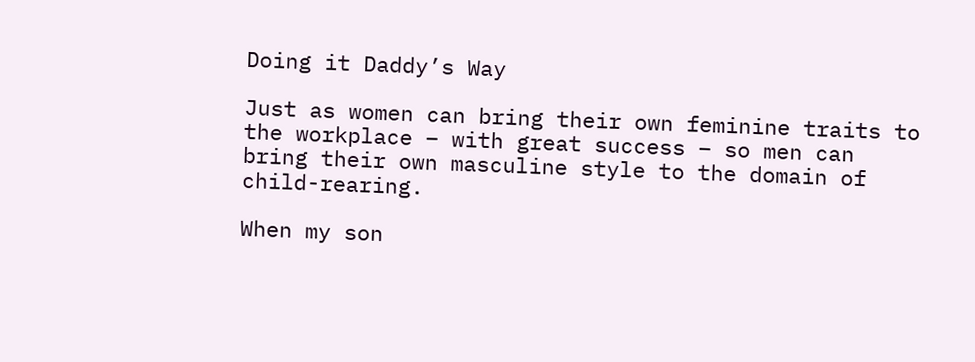Doing it Daddy’s Way

Just as women can bring their own feminine traits to the workplace – with great success – so men can bring their own masculine style to the domain of child-rearing.

When my son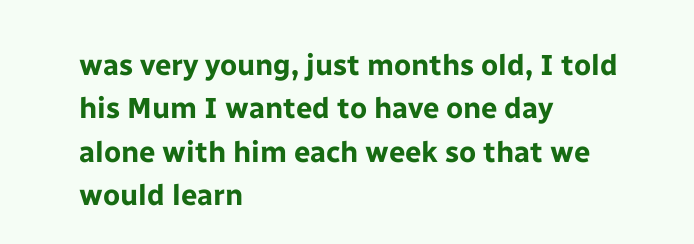was very young, just months old, I told his Mum I wanted to have one day alone with him each week so that we would learn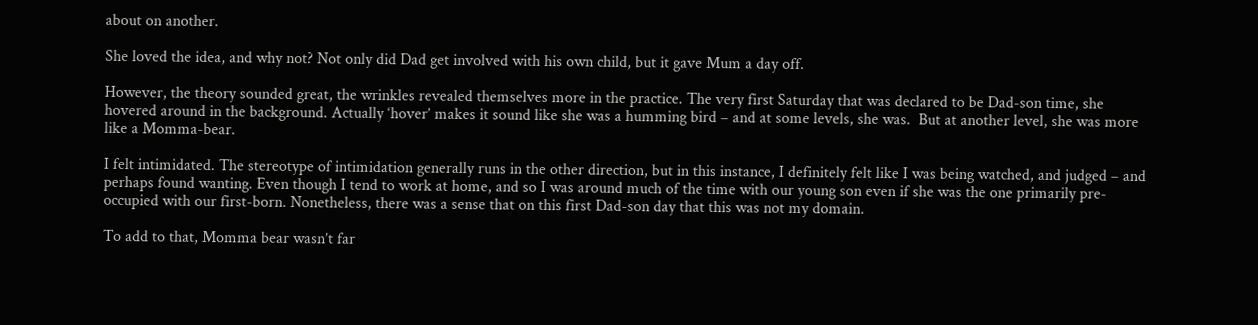about on another.

She loved the idea, and why not? Not only did Dad get involved with his own child, but it gave Mum a day off.

However, the theory sounded great, the wrinkles revealed themselves more in the practice. The very first Saturday that was declared to be Dad-son time, she hovered around in the background. Actually ‘hover’ makes it sound like she was a humming bird – and at some levels, she was.  But at another level, she was more like a Momma-bear.

I felt intimidated. The stereotype of intimidation generally runs in the other direction, but in this instance, I definitely felt like I was being watched, and judged – and perhaps found wanting. Even though I tend to work at home, and so I was around much of the time with our young son even if she was the one primarily pre-occupied with our first-born. Nonetheless, there was a sense that on this first Dad-son day that this was not my domain.

To add to that, Momma bear wasn’t far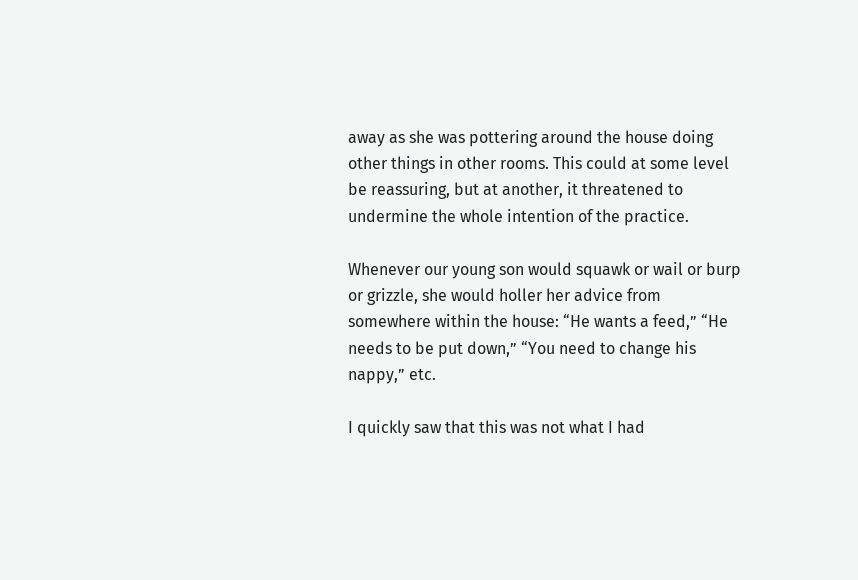away as she was pottering around the house doing other things in other rooms. This could at some level be reassuring, but at another, it threatened to undermine the whole intention of the practice.

Whenever our young son would squawk or wail or burp or grizzle, she would holler her advice from somewhere within the house: “He wants a feed,” “He needs to be put down,” “You need to change his nappy,” etc.

I quickly saw that this was not what I had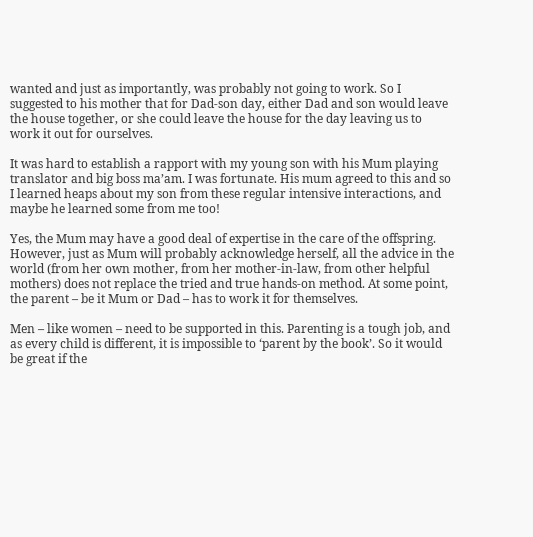wanted and just as importantly, was probably not going to work. So I suggested to his mother that for Dad-son day, either Dad and son would leave the house together, or she could leave the house for the day leaving us to work it out for ourselves.

It was hard to establish a rapport with my young son with his Mum playing translator and big boss ma’am. I was fortunate. His mum agreed to this and so I learned heaps about my son from these regular intensive interactions, and maybe he learned some from me too!

Yes, the Mum may have a good deal of expertise in the care of the offspring. However, just as Mum will probably acknowledge herself, all the advice in the world (from her own mother, from her mother-in-law, from other helpful mothers) does not replace the tried and true hands-on method. At some point, the parent – be it Mum or Dad – has to work it for themselves.

Men – like women – need to be supported in this. Parenting is a tough job, and as every child is different, it is impossible to ‘parent by the book’. So it would be great if the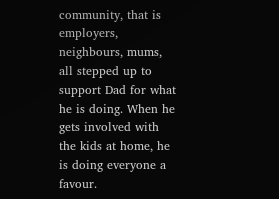community, that is employers, neighbours, mums, all stepped up to support Dad for what he is doing. When he gets involved with the kids at home, he is doing everyone a favour.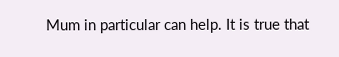Mum in particular can help. It is true that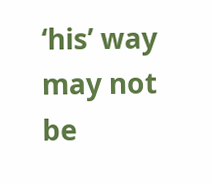‘his’ way may not be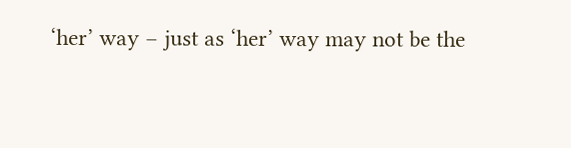‘her’ way – just as ‘her’ way may not be the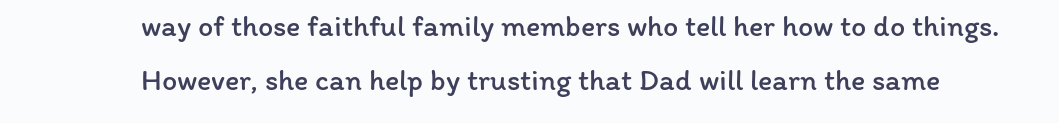way of those faithful family members who tell her how to do things. However, she can help by trusting that Dad will learn the same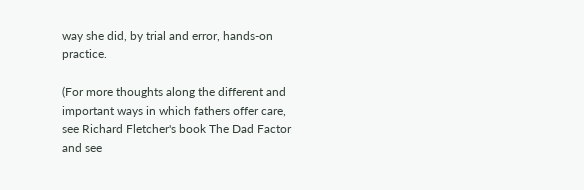way she did, by trial and error, hands-on practice.

(For more thoughts along the different and important ways in which fathers offer care, see Richard Fletcher's book The Dad Factor and see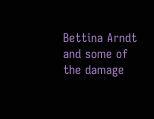Bettina Arndt and some of the damage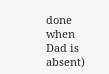done when Dad is absent)